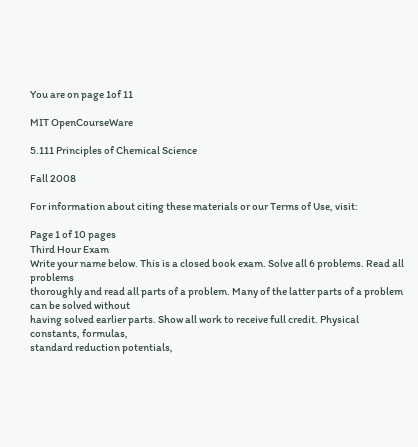You are on page 1of 11

MIT OpenCourseWare

5.111 Principles of Chemical Science

Fall 2008

For information about citing these materials or our Terms of Use, visit:

Page 1 of 10 pages
Third Hour Exam
Write your name below. This is a closed book exam. Solve all 6 problems. Read all problems
thoroughly and read all parts of a problem. Many of the latter parts of a problem can be solved without
having solved earlier parts. Show all work to receive full credit. Physical constants, formulas,
standard reduction potentials,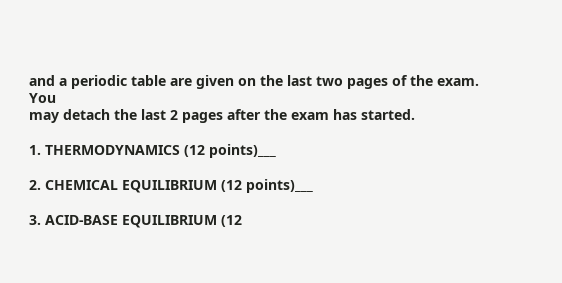and a periodic table are given on the last two pages of the exam. You
may detach the last 2 pages after the exam has started.

1. THERMODYNAMICS (12 points)___

2. CHEMICAL EQUILIBRIUM (12 points)___

3. ACID-BASE EQUILIBRIUM (12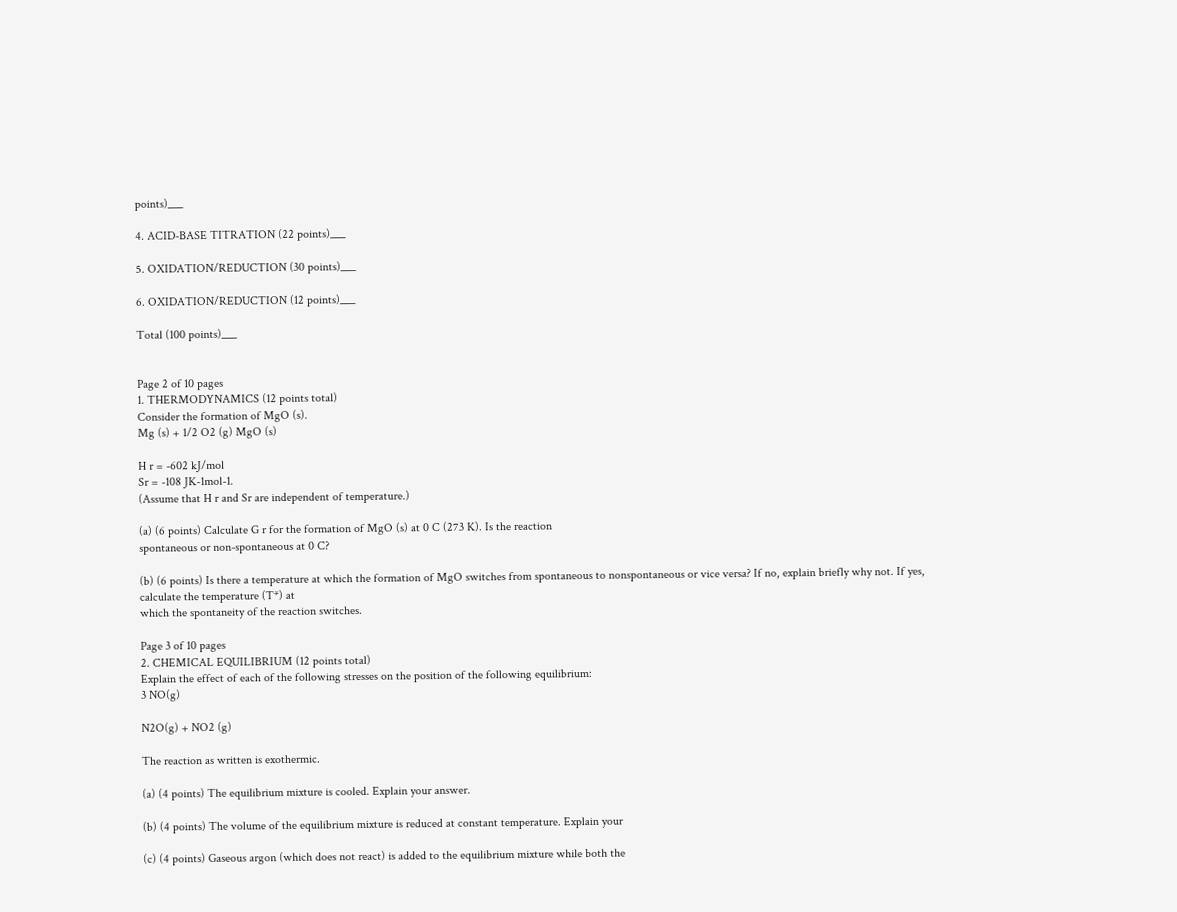points)___

4. ACID-BASE TITRATION (22 points)___

5. OXIDATION/REDUCTION (30 points)___

6. OXIDATION/REDUCTION (12 points)___

Total (100 points)___


Page 2 of 10 pages
1. THERMODYNAMICS (12 points total)
Consider the formation of MgO (s).
Mg (s) + 1/2 O2 (g) MgO (s)

H r = -602 kJ/mol
Sr = -108 JK-1mol-1.
(Assume that H r and Sr are independent of temperature.)

(a) (6 points) Calculate G r for the formation of MgO (s) at 0 C (273 K). Is the reaction
spontaneous or non-spontaneous at 0 C?

(b) (6 points) Is there a temperature at which the formation of MgO switches from spontaneous to nonspontaneous or vice versa? If no, explain briefly why not. If yes, calculate the temperature (T*) at
which the spontaneity of the reaction switches.

Page 3 of 10 pages
2. CHEMICAL EQUILIBRIUM (12 points total)
Explain the effect of each of the following stresses on the position of the following equilibrium:
3 NO(g)

N2O(g) + NO2 (g)

The reaction as written is exothermic.

(a) (4 points) The equilibrium mixture is cooled. Explain your answer.

(b) (4 points) The volume of the equilibrium mixture is reduced at constant temperature. Explain your

(c) (4 points) Gaseous argon (which does not react) is added to the equilibrium mixture while both the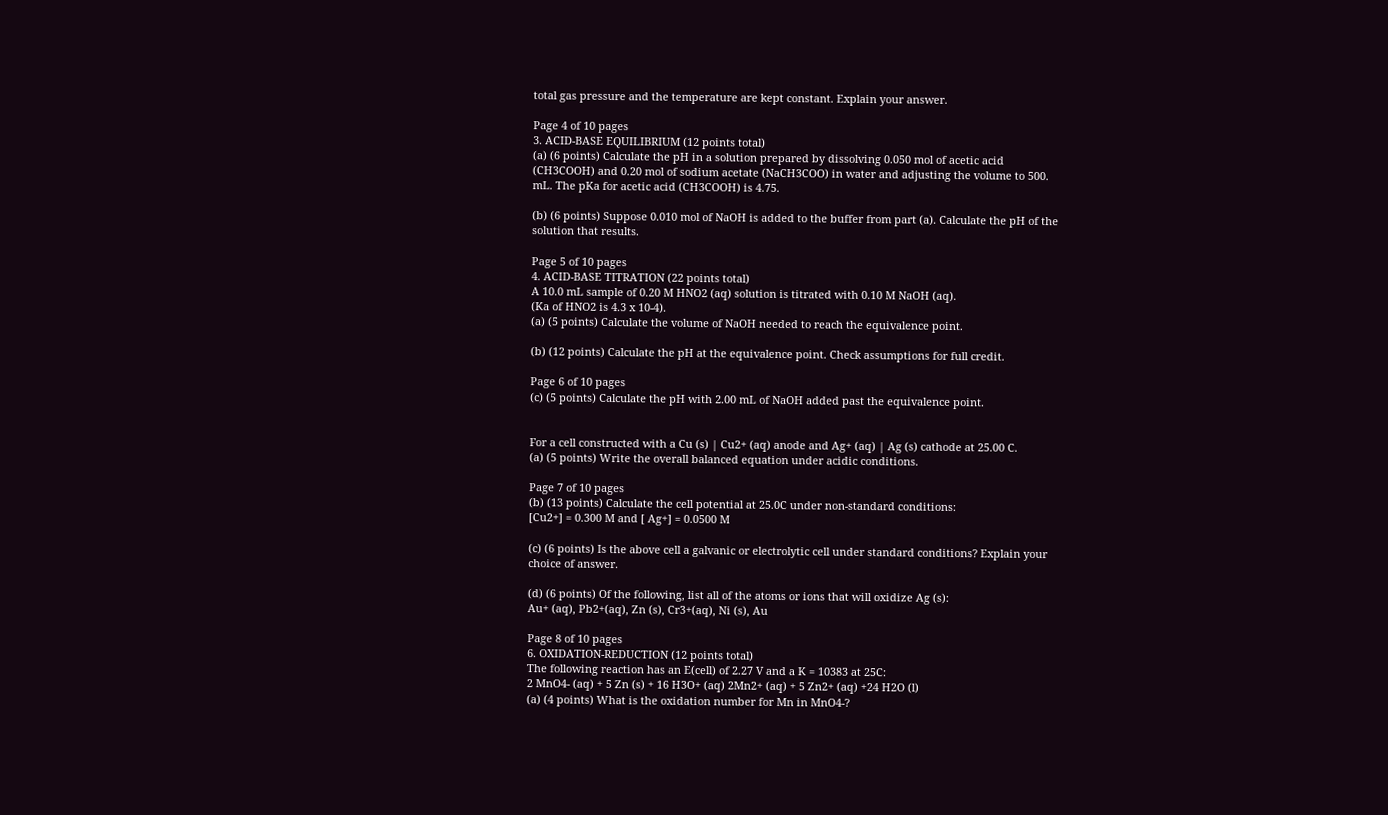total gas pressure and the temperature are kept constant. Explain your answer.

Page 4 of 10 pages
3. ACID-BASE EQUILIBRIUM (12 points total)
(a) (6 points) Calculate the pH in a solution prepared by dissolving 0.050 mol of acetic acid
(CH3COOH) and 0.20 mol of sodium acetate (NaCH3COO) in water and adjusting the volume to 500.
mL. The pKa for acetic acid (CH3COOH) is 4.75.

(b) (6 points) Suppose 0.010 mol of NaOH is added to the buffer from part (a). Calculate the pH of the
solution that results.

Page 5 of 10 pages
4. ACID-BASE TITRATION (22 points total)
A 10.0 mL sample of 0.20 M HNO2 (aq) solution is titrated with 0.10 M NaOH (aq).
(Ka of HNO2 is 4.3 x 10-4).
(a) (5 points) Calculate the volume of NaOH needed to reach the equivalence point.

(b) (12 points) Calculate the pH at the equivalence point. Check assumptions for full credit.

Page 6 of 10 pages
(c) (5 points) Calculate the pH with 2.00 mL of NaOH added past the equivalence point.


For a cell constructed with a Cu (s) | Cu2+ (aq) anode and Ag+ (aq) | Ag (s) cathode at 25.00 C.
(a) (5 points) Write the overall balanced equation under acidic conditions.

Page 7 of 10 pages
(b) (13 points) Calculate the cell potential at 25.0C under non-standard conditions:
[Cu2+] = 0.300 M and [ Ag+] = 0.0500 M

(c) (6 points) Is the above cell a galvanic or electrolytic cell under standard conditions? Explain your
choice of answer.

(d) (6 points) Of the following, list all of the atoms or ions that will oxidize Ag (s):
Au+ (aq), Pb2+(aq), Zn (s), Cr3+(aq), Ni (s), Au

Page 8 of 10 pages
6. OXIDATION-REDUCTION (12 points total)
The following reaction has an E(cell) of 2.27 V and a K = 10383 at 25C:
2 MnO4- (aq) + 5 Zn (s) + 16 H3O+ (aq) 2Mn2+ (aq) + 5 Zn2+ (aq) +24 H2O (l)
(a) (4 points) What is the oxidation number for Mn in MnO4-?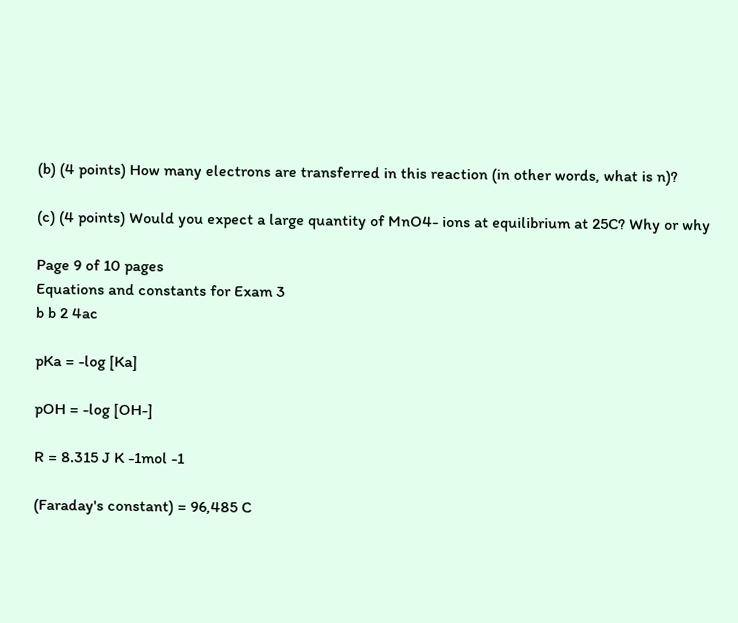(b) (4 points) How many electrons are transferred in this reaction (in other words, what is n)?

(c) (4 points) Would you expect a large quantity of MnO4- ions at equilibrium at 25C? Why or why

Page 9 of 10 pages
Equations and constants for Exam 3
b b 2 4ac

pKa = -log [Ka]

pOH = -log [OH-]

R = 8.315 J K -1mol -1

(Faraday's constant) = 96,485 C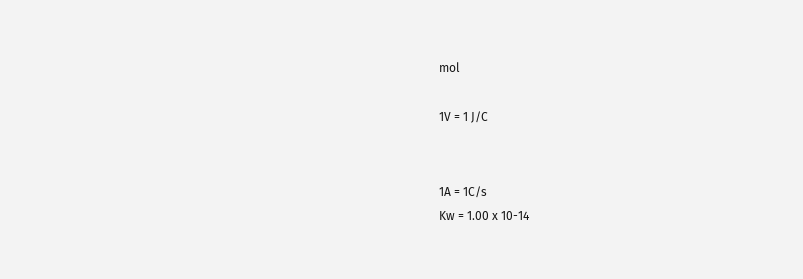mol

1V = 1 J/C


1A = 1C/s
Kw = 1.00 x 10-14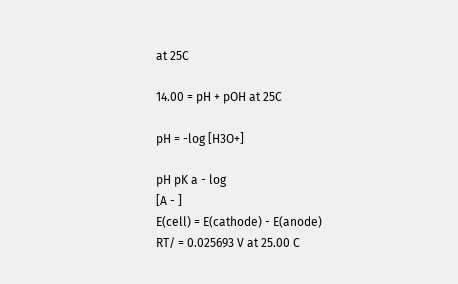at 25C

14.00 = pH + pOH at 25C

pH = -log [H3O+]

pH pK a - log
[A - ]
E(cell) = E(cathode) - E(anode)
RT/ = 0.025693 V at 25.00 C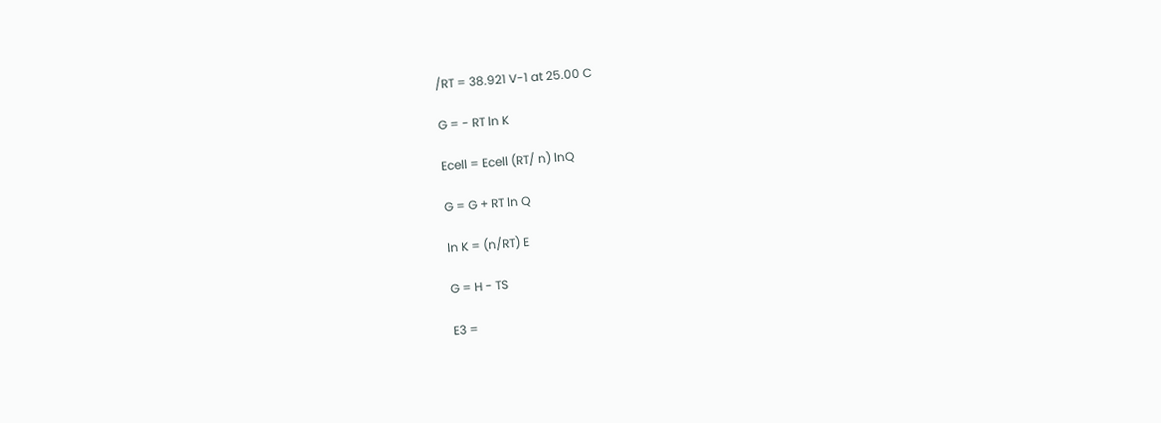/RT = 38.921 V-1 at 25.00 C

G = - RT ln K

Ecell = Ecell (RT/ n) lnQ

G = G + RT ln Q

ln K = (n/RT) E

G = H - TS

E3 =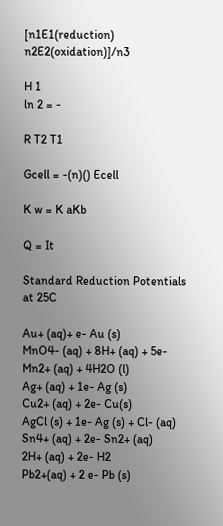[n1E1(reduction) n2E2(oxidation)]/n3

H 1
ln 2 = -

R T2 T1

Gcell = -(n)() Ecell

K w = K aKb

Q = It

Standard Reduction Potentials at 25C

Au+ (aq)+ e- Au (s)
MnO4- (aq) + 8H+ (aq) + 5e- Mn2+ (aq) + 4H2O (l)
Ag+ (aq) + 1e- Ag (s)
Cu2+ (aq) + 2e- Cu(s)
AgCl (s) + 1e- Ag (s) + Cl- (aq)
Sn4+ (aq) + 2e- Sn2+ (aq)
2H+ (aq) + 2e- H2
Pb2+(aq) + 2 e- Pb (s)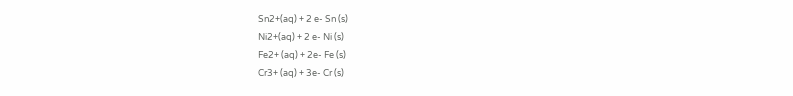Sn2+(aq) + 2 e- Sn (s)
Ni2+(aq) + 2 e- Ni (s)
Fe2+ (aq) + 2e- Fe (s)
Cr3+ (aq) + 3e- Cr (s)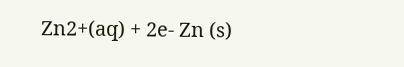Zn2+(aq) + 2e- Zn (s)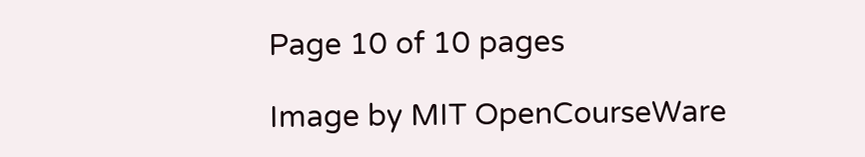Page 10 of 10 pages

Image by MIT OpenCourseWare